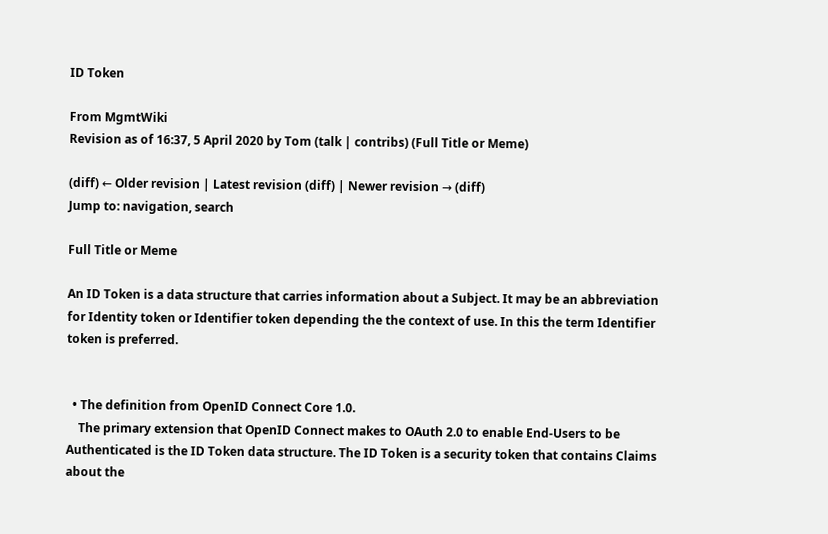ID Token

From MgmtWiki
Revision as of 16:37, 5 April 2020 by Tom (talk | contribs) (Full Title or Meme)

(diff) ← Older revision | Latest revision (diff) | Newer revision → (diff)
Jump to: navigation, search

Full Title or Meme

An ID Token is a data structure that carries information about a Subject. It may be an abbreviation for Identity token or Identifier token depending the the context of use. In this the term Identifier token is preferred.


  • The definition from OpenID Connect Core 1.0.
    The primary extension that OpenID Connect makes to OAuth 2.0 to enable End-Users to be Authenticated is the ID Token data structure. The ID Token is a security token that contains Claims about the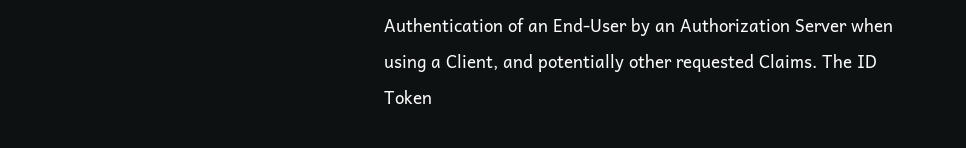Authentication of an End-User by an Authorization Server when using a Client, and potentially other requested Claims. The ID Token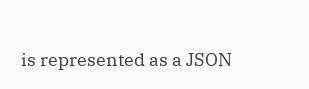is represented as a JSON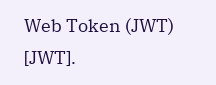Web Token (JWT) [JWT].